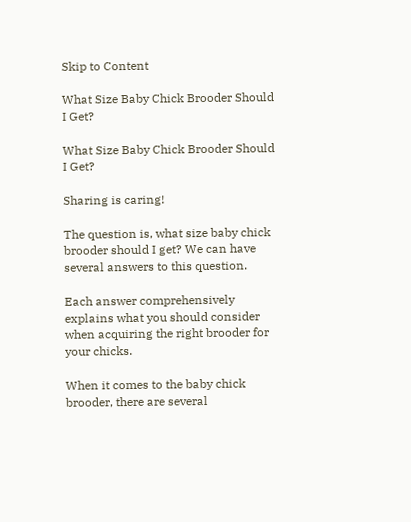Skip to Content

What Size Baby Chick Brooder Should I Get?

What Size Baby Chick Brooder Should I Get?

Sharing is caring!

The question is, what size baby chick brooder should I get? We can have several answers to this question.

Each answer comprehensively explains what you should consider when acquiring the right brooder for your chicks.

When it comes to the baby chick brooder, there are several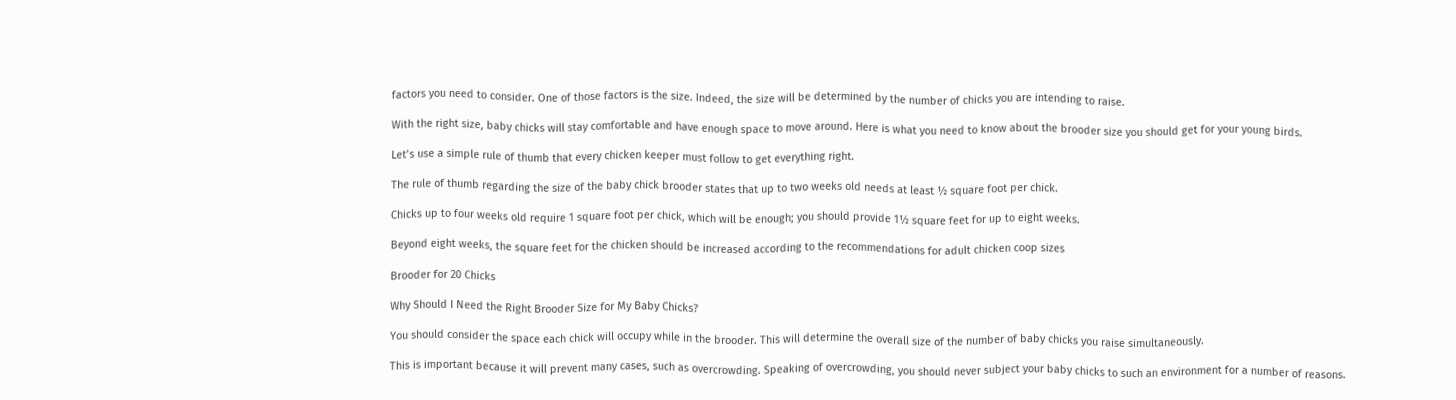factors you need to consider. One of those factors is the size. Indeed, the size will be determined by the number of chicks you are intending to raise.

With the right size, baby chicks will stay comfortable and have enough space to move around. Here is what you need to know about the brooder size you should get for your young birds.

Let’s use a simple rule of thumb that every chicken keeper must follow to get everything right.

The rule of thumb regarding the size of the baby chick brooder states that up to two weeks old needs at least ½ square foot per chick.

Chicks up to four weeks old require 1 square foot per chick, which will be enough; you should provide 1½ square feet for up to eight weeks.

Beyond eight weeks, the square feet for the chicken should be increased according to the recommendations for adult chicken coop sizes

Brooder for 20 Chicks

Why Should I Need the Right Brooder Size for My Baby Chicks?

You should consider the space each chick will occupy while in the brooder. This will determine the overall size of the number of baby chicks you raise simultaneously.

This is important because it will prevent many cases, such as overcrowding. Speaking of overcrowding, you should never subject your baby chicks to such an environment for a number of reasons.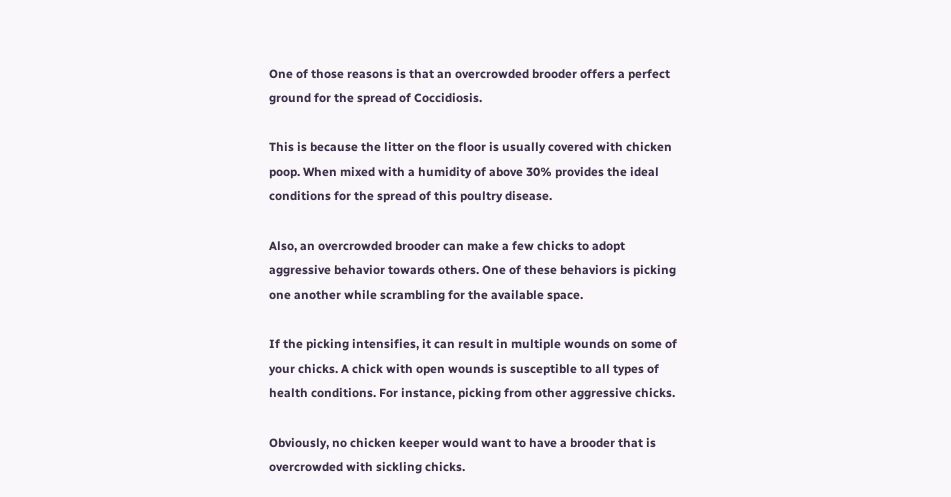One of those reasons is that an overcrowded brooder offers a perfect ground for the spread of Coccidiosis.

This is because the litter on the floor is usually covered with chicken poop. When mixed with a humidity of above 30% provides the ideal conditions for the spread of this poultry disease.

Also, an overcrowded brooder can make a few chicks to adopt aggressive behavior towards others. One of these behaviors is picking one another while scrambling for the available space.

If the picking intensifies, it can result in multiple wounds on some of your chicks. A chick with open wounds is susceptible to all types of health conditions. For instance, picking from other aggressive chicks.

Obviously, no chicken keeper would want to have a brooder that is overcrowded with sickling chicks.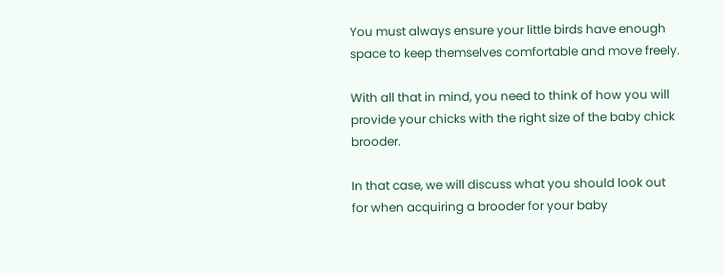You must always ensure your little birds have enough space to keep themselves comfortable and move freely.

With all that in mind, you need to think of how you will provide your chicks with the right size of the baby chick brooder.

In that case, we will discuss what you should look out for when acquiring a brooder for your baby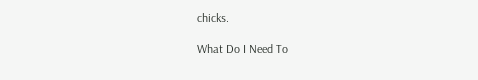chicks.

What Do I Need To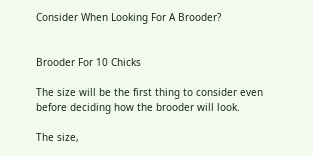Consider When Looking For A Brooder?


Brooder For 10 Chicks

The size will be the first thing to consider even before deciding how the brooder will look.

The size,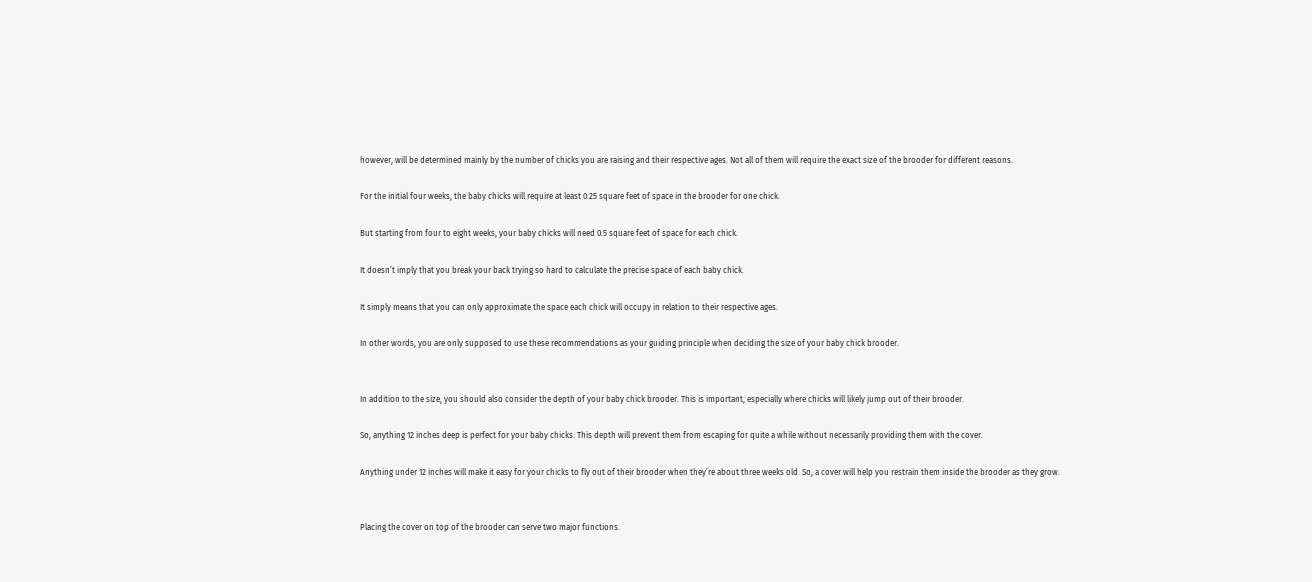however, will be determined mainly by the number of chicks you are raising and their respective ages. Not all of them will require the exact size of the brooder for different reasons.

For the initial four weeks, the baby chicks will require at least 0.25 square feet of space in the brooder for one chick.

But starting from four to eight weeks, your baby chicks will need 0.5 square feet of space for each chick.

It doesn’t imply that you break your back trying so hard to calculate the precise space of each baby chick.

It simply means that you can only approximate the space each chick will occupy in relation to their respective ages.

In other words, you are only supposed to use these recommendations as your guiding principle when deciding the size of your baby chick brooder.


In addition to the size, you should also consider the depth of your baby chick brooder. This is important, especially where chicks will likely jump out of their brooder.

So, anything 12 inches deep is perfect for your baby chicks. This depth will prevent them from escaping for quite a while without necessarily providing them with the cover.

Anything under 12 inches will make it easy for your chicks to fly out of their brooder when they’re about three weeks old. So, a cover will help you restrain them inside the brooder as they grow.


Placing the cover on top of the brooder can serve two major functions.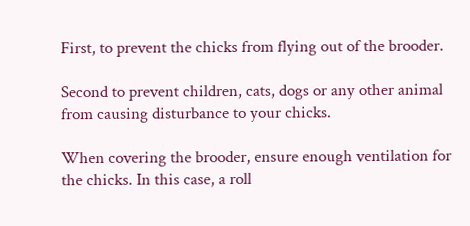First, to prevent the chicks from flying out of the brooder.

Second to prevent children, cats, dogs or any other animal from causing disturbance to your chicks.

When covering the brooder, ensure enough ventilation for the chicks. In this case, a roll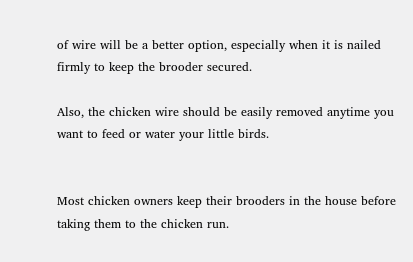of wire will be a better option, especially when it is nailed firmly to keep the brooder secured.

Also, the chicken wire should be easily removed anytime you want to feed or water your little birds.


Most chicken owners keep their brooders in the house before taking them to the chicken run.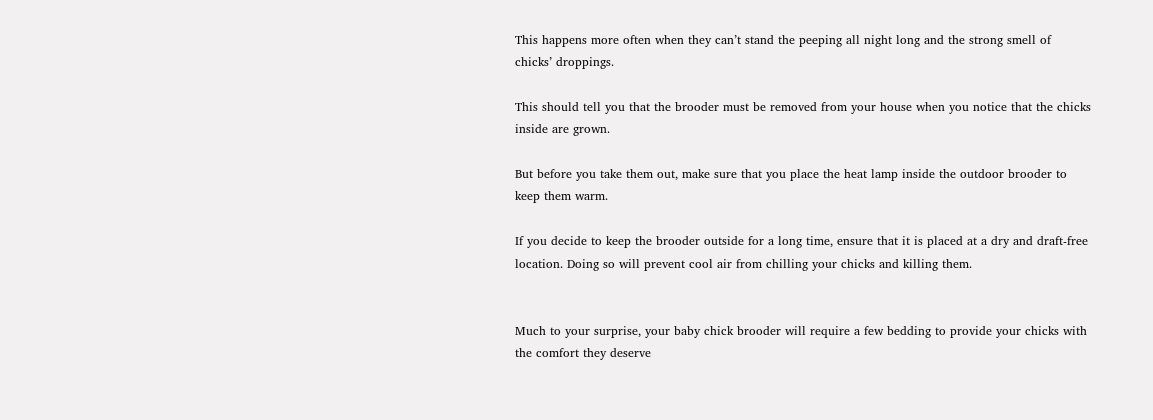This happens more often when they can’t stand the peeping all night long and the strong smell of chicks’ droppings.

This should tell you that the brooder must be removed from your house when you notice that the chicks inside are grown.

But before you take them out, make sure that you place the heat lamp inside the outdoor brooder to keep them warm.

If you decide to keep the brooder outside for a long time, ensure that it is placed at a dry and draft-free location. Doing so will prevent cool air from chilling your chicks and killing them.


Much to your surprise, your baby chick brooder will require a few bedding to provide your chicks with the comfort they deserve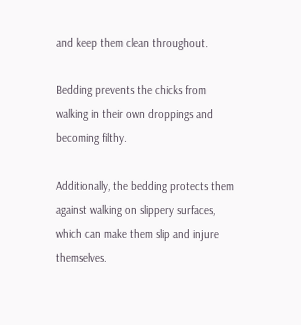and keep them clean throughout.

Bedding prevents the chicks from walking in their own droppings and becoming filthy.

Additionally, the bedding protects them against walking on slippery surfaces, which can make them slip and injure themselves.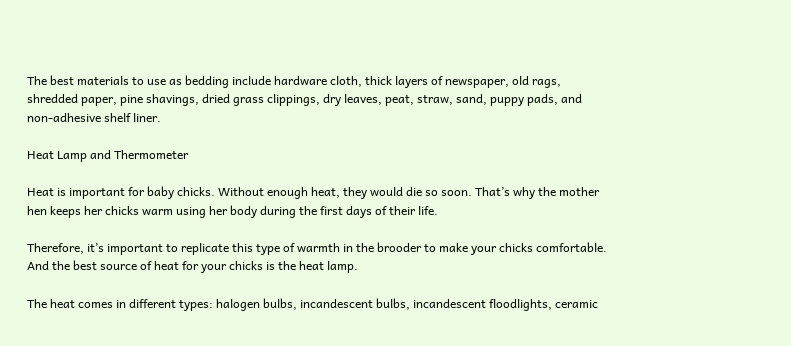The best materials to use as bedding include hardware cloth, thick layers of newspaper, old rags, shredded paper, pine shavings, dried grass clippings, dry leaves, peat, straw, sand, puppy pads, and non-adhesive shelf liner.

Heat Lamp and Thermometer

Heat is important for baby chicks. Without enough heat, they would die so soon. That’s why the mother hen keeps her chicks warm using her body during the first days of their life.

Therefore, it’s important to replicate this type of warmth in the brooder to make your chicks comfortable. And the best source of heat for your chicks is the heat lamp.

The heat comes in different types: halogen bulbs, incandescent bulbs, incandescent floodlights, ceramic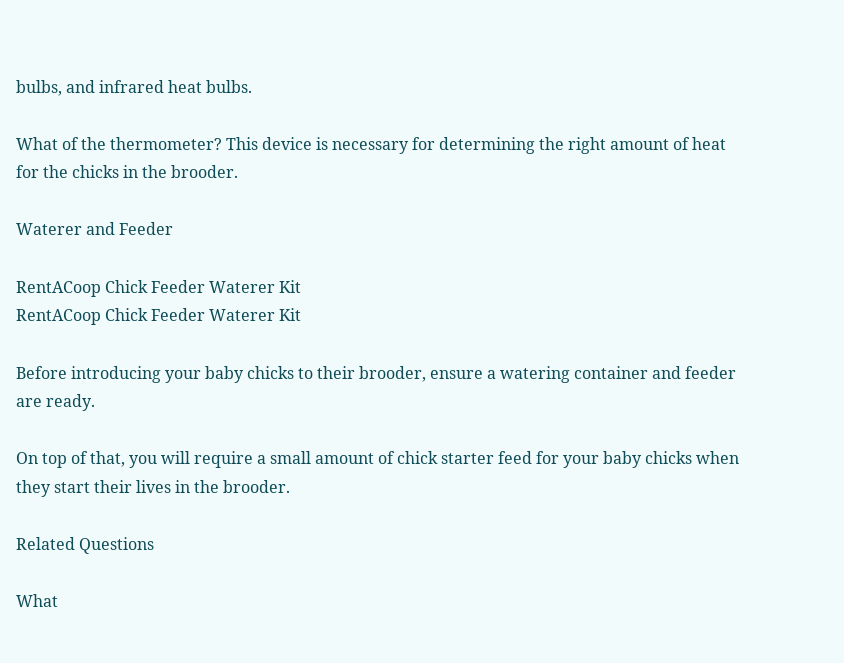bulbs, and infrared heat bulbs.

What of the thermometer? This device is necessary for determining the right amount of heat for the chicks in the brooder.

Waterer and Feeder

RentACoop Chick Feeder Waterer Kit
RentACoop Chick Feeder Waterer Kit

Before introducing your baby chicks to their brooder, ensure a watering container and feeder are ready.

On top of that, you will require a small amount of chick starter feed for your baby chicks when they start their lives in the brooder.

Related Questions

What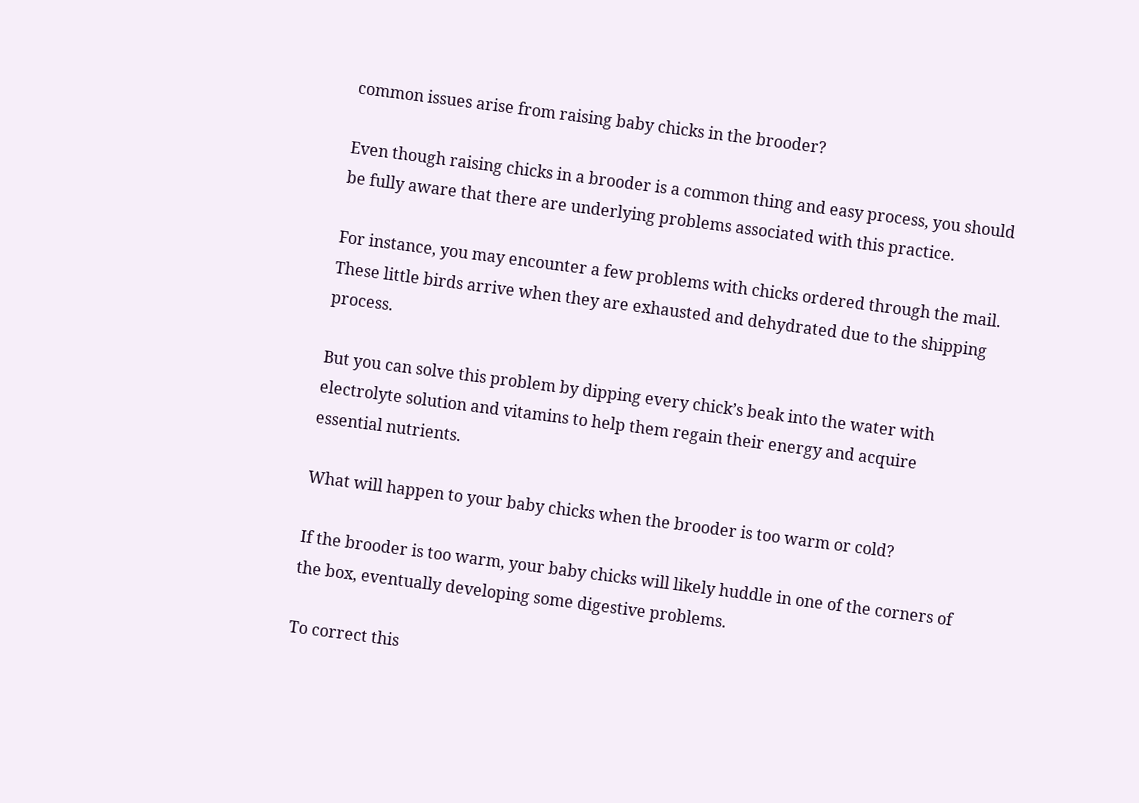common issues arise from raising baby chicks in the brooder?

Even though raising chicks in a brooder is a common thing and easy process, you should be fully aware that there are underlying problems associated with this practice.

For instance, you may encounter a few problems with chicks ordered through the mail. These little birds arrive when they are exhausted and dehydrated due to the shipping process.

But you can solve this problem by dipping every chick’s beak into the water with electrolyte solution and vitamins to help them regain their energy and acquire essential nutrients.

What will happen to your baby chicks when the brooder is too warm or cold?

If the brooder is too warm, your baby chicks will likely huddle in one of the corners of the box, eventually developing some digestive problems.

To correct this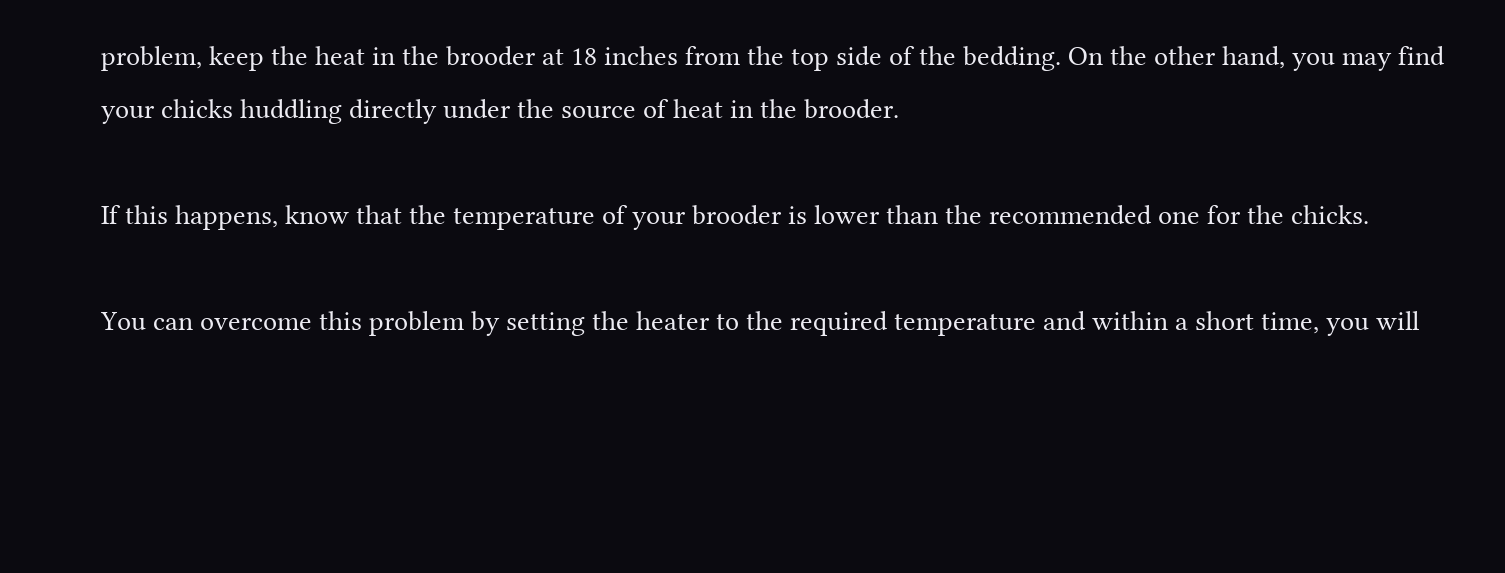problem, keep the heat in the brooder at 18 inches from the top side of the bedding. On the other hand, you may find your chicks huddling directly under the source of heat in the brooder.

If this happens, know that the temperature of your brooder is lower than the recommended one for the chicks.

You can overcome this problem by setting the heater to the required temperature and within a short time, you will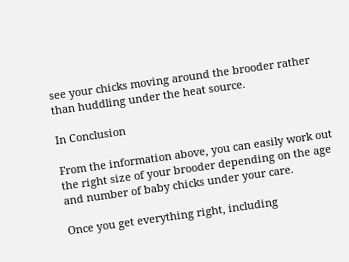see your chicks moving around the brooder rather than huddling under the heat source.

In Conclusion

From the information above, you can easily work out the right size of your brooder depending on the age and number of baby chicks under your care.

Once you get everything right, including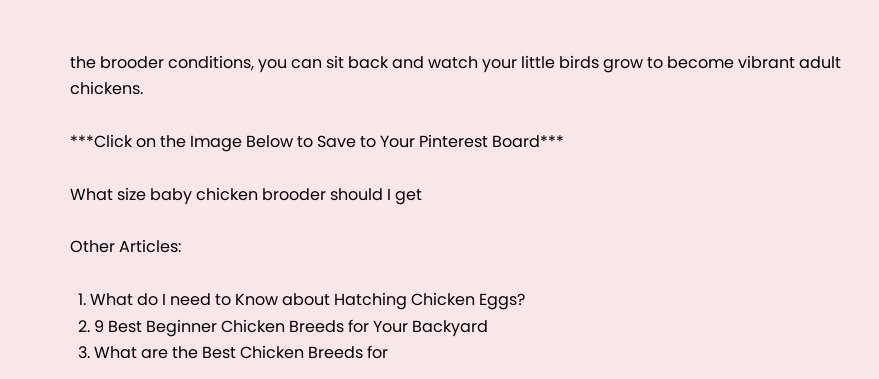the brooder conditions, you can sit back and watch your little birds grow to become vibrant adult chickens.

***Click on the Image Below to Save to Your Pinterest Board***

What size baby chicken brooder should I get

Other Articles:

  1. What do I need to Know about Hatching Chicken Eggs?
  2. 9 Best Beginner Chicken Breeds for Your Backyard
  3. What are the Best Chicken Breeds for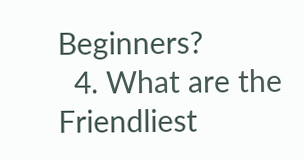Beginners?
  4. What are the Friendliest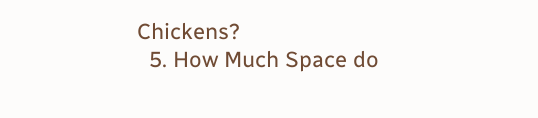Chickens?
  5. How Much Space do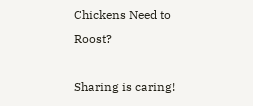Chickens Need to Roost?

Sharing is caring!